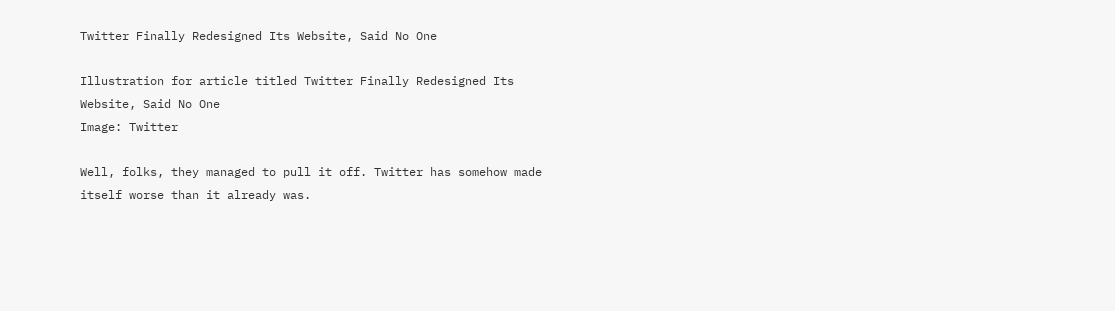Twitter Finally Redesigned Its Website, Said No One

Illustration for article titled Twitter Finally Redesigned Its Website, Said No One
Image: Twitter

Well, folks, they managed to pull it off. Twitter has somehow made itself worse than it already was.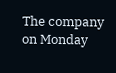The company on Monday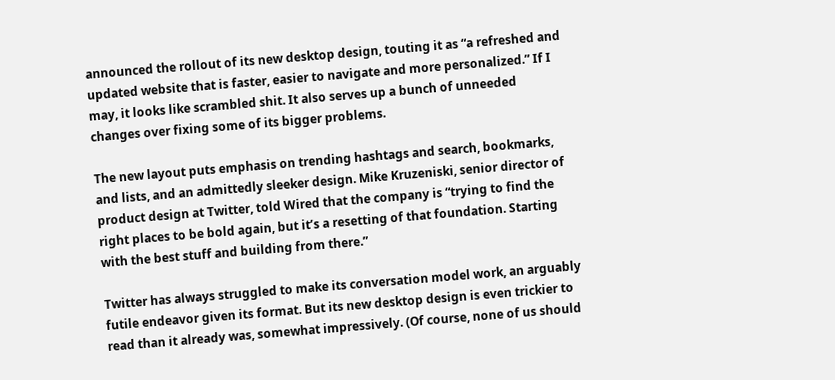announced the rollout of its new desktop design, touting it as “a refreshed and updated website that is faster, easier to navigate and more personalized.” If I may, it looks like scrambled shit. It also serves up a bunch of unneeded changes over fixing some of its bigger problems.

The new layout puts emphasis on trending hashtags and search, bookmarks, and lists, and an admittedly sleeker design. Mike Kruzeniski, senior director of product design at Twitter, told Wired that the company is “trying to find the right places to be bold again, but it’s a resetting of that foundation. Starting with the best stuff and building from there.”

Twitter has always struggled to make its conversation model work, an arguably futile endeavor given its format. But its new desktop design is even trickier to read than it already was, somewhat impressively. (Of course, none of us should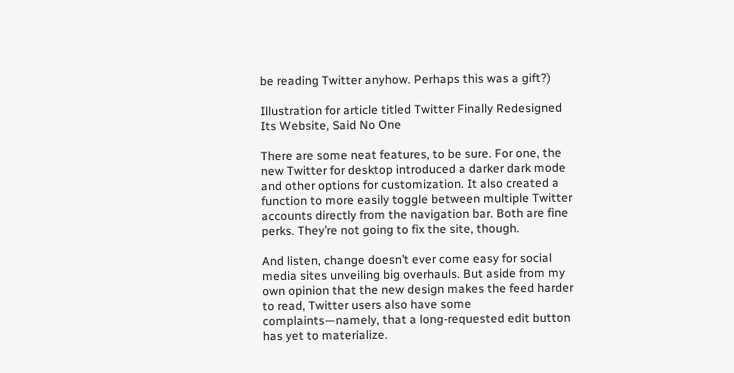be reading Twitter anyhow. Perhaps this was a gift?)

Illustration for article titled Twitter Finally Redesigned Its Website, Said No One

There are some neat features, to be sure. For one, the new Twitter for desktop introduced a darker dark mode and other options for customization. It also created a function to more easily toggle between multiple Twitter accounts directly from the navigation bar. Both are fine perks. They’re not going to fix the site, though.

And listen, change doesn’t ever come easy for social media sites unveiling big overhauls. But aside from my own opinion that the new design makes the feed harder to read, Twitter users also have some complaints—namely, that a long-requested edit button has yet to materialize.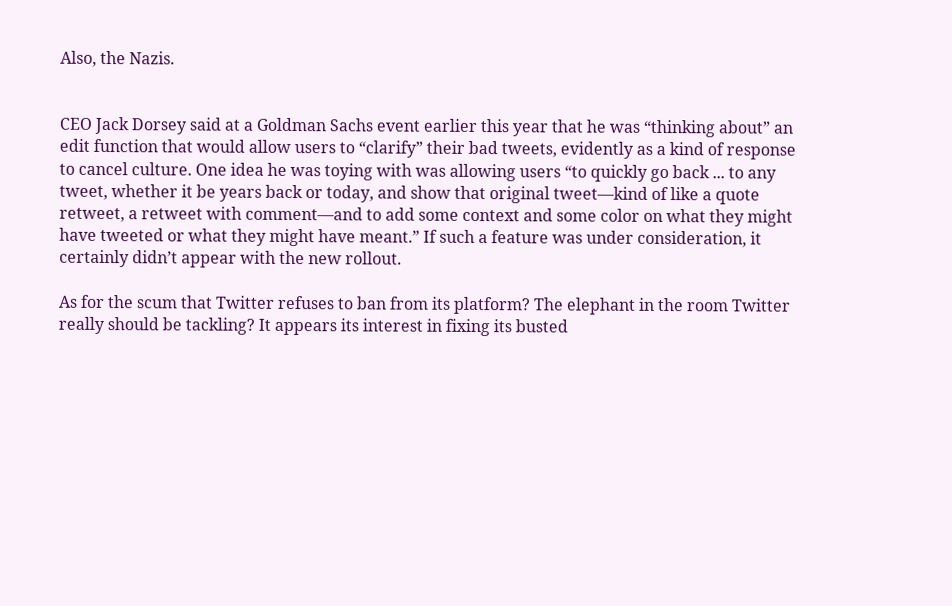Also, the Nazis.


CEO Jack Dorsey said at a Goldman Sachs event earlier this year that he was “thinking about” an edit function that would allow users to “clarify” their bad tweets, evidently as a kind of response to cancel culture. One idea he was toying with was allowing users “to quickly go back ... to any tweet, whether it be years back or today, and show that original tweet—kind of like a quote retweet, a retweet with comment—and to add some context and some color on what they might have tweeted or what they might have meant.” If such a feature was under consideration, it certainly didn’t appear with the new rollout.

As for the scum that Twitter refuses to ban from its platform? The elephant in the room Twitter really should be tackling? It appears its interest in fixing its busted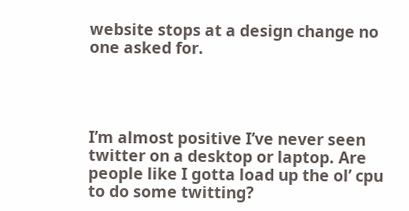website stops at a design change no one asked for.




I’m almost positive I’ve never seen twitter on a desktop or laptop. Are people like I gotta load up the ol’ cpu to do some twitting?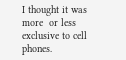I thought it was more  or less exclusive to cell phones.